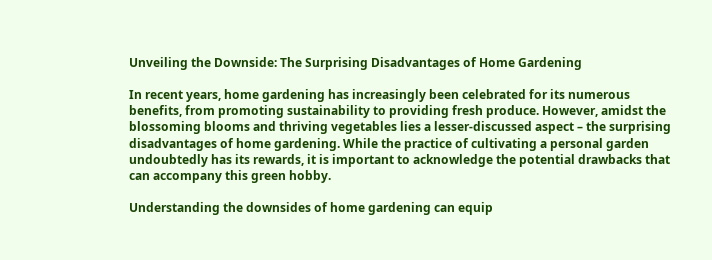Unveiling the Downside: The Surprising Disadvantages of Home Gardening

In recent years, home gardening has increasingly been celebrated for its numerous benefits, from promoting sustainability to providing fresh produce. However, amidst the blossoming blooms and thriving vegetables lies a lesser-discussed aspect – the surprising disadvantages of home gardening. While the practice of cultivating a personal garden undoubtedly has its rewards, it is important to acknowledge the potential drawbacks that can accompany this green hobby.

Understanding the downsides of home gardening can equip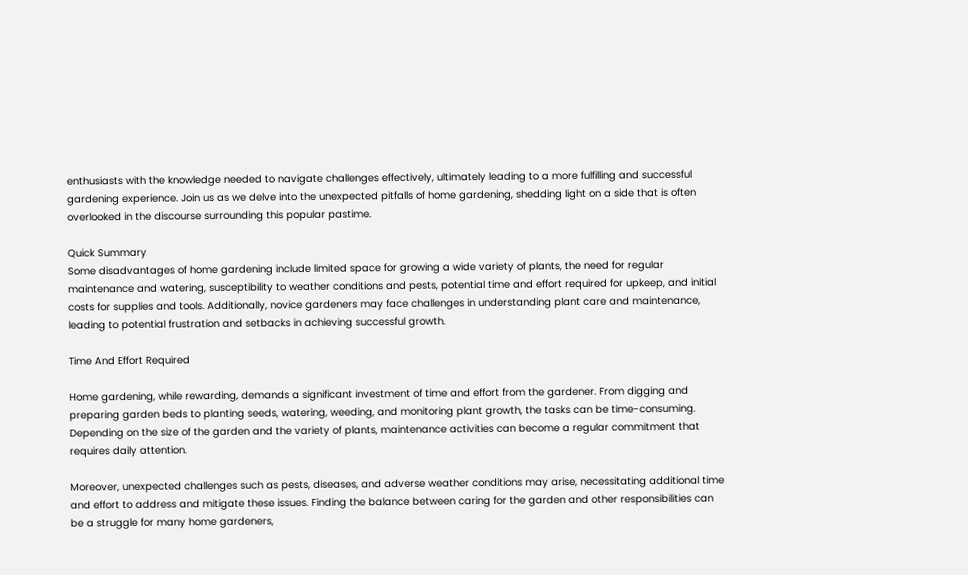enthusiasts with the knowledge needed to navigate challenges effectively, ultimately leading to a more fulfilling and successful gardening experience. Join us as we delve into the unexpected pitfalls of home gardening, shedding light on a side that is often overlooked in the discourse surrounding this popular pastime.

Quick Summary
Some disadvantages of home gardening include limited space for growing a wide variety of plants, the need for regular maintenance and watering, susceptibility to weather conditions and pests, potential time and effort required for upkeep, and initial costs for supplies and tools. Additionally, novice gardeners may face challenges in understanding plant care and maintenance, leading to potential frustration and setbacks in achieving successful growth.

Time And Effort Required

Home gardening, while rewarding, demands a significant investment of time and effort from the gardener. From digging and preparing garden beds to planting seeds, watering, weeding, and monitoring plant growth, the tasks can be time-consuming. Depending on the size of the garden and the variety of plants, maintenance activities can become a regular commitment that requires daily attention.

Moreover, unexpected challenges such as pests, diseases, and adverse weather conditions may arise, necessitating additional time and effort to address and mitigate these issues. Finding the balance between caring for the garden and other responsibilities can be a struggle for many home gardeners,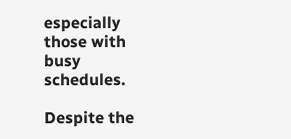especially those with busy schedules.

Despite the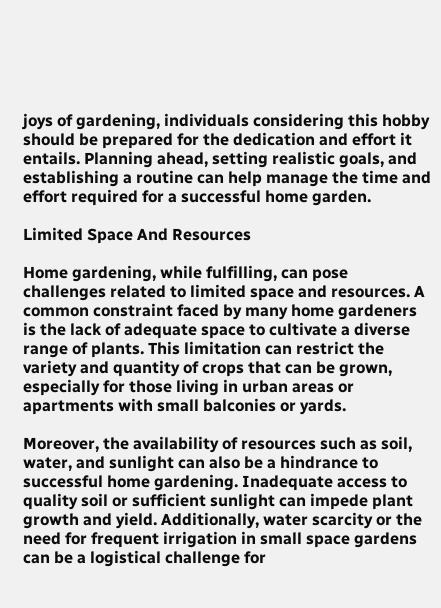joys of gardening, individuals considering this hobby should be prepared for the dedication and effort it entails. Planning ahead, setting realistic goals, and establishing a routine can help manage the time and effort required for a successful home garden.

Limited Space And Resources

Home gardening, while fulfilling, can pose challenges related to limited space and resources. A common constraint faced by many home gardeners is the lack of adequate space to cultivate a diverse range of plants. This limitation can restrict the variety and quantity of crops that can be grown, especially for those living in urban areas or apartments with small balconies or yards.

Moreover, the availability of resources such as soil, water, and sunlight can also be a hindrance to successful home gardening. Inadequate access to quality soil or sufficient sunlight can impede plant growth and yield. Additionally, water scarcity or the need for frequent irrigation in small space gardens can be a logistical challenge for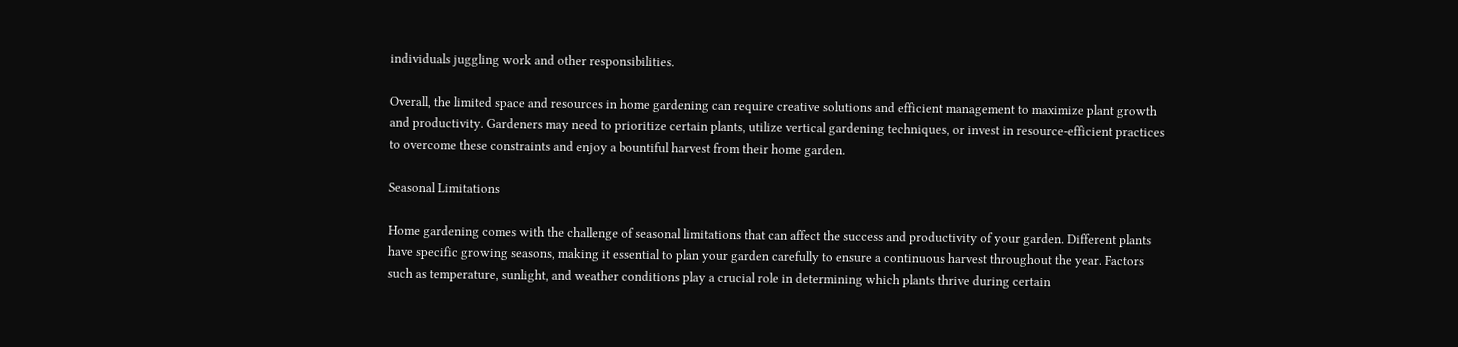individuals juggling work and other responsibilities.

Overall, the limited space and resources in home gardening can require creative solutions and efficient management to maximize plant growth and productivity. Gardeners may need to prioritize certain plants, utilize vertical gardening techniques, or invest in resource-efficient practices to overcome these constraints and enjoy a bountiful harvest from their home garden.

Seasonal Limitations

Home gardening comes with the challenge of seasonal limitations that can affect the success and productivity of your garden. Different plants have specific growing seasons, making it essential to plan your garden carefully to ensure a continuous harvest throughout the year. Factors such as temperature, sunlight, and weather conditions play a crucial role in determining which plants thrive during certain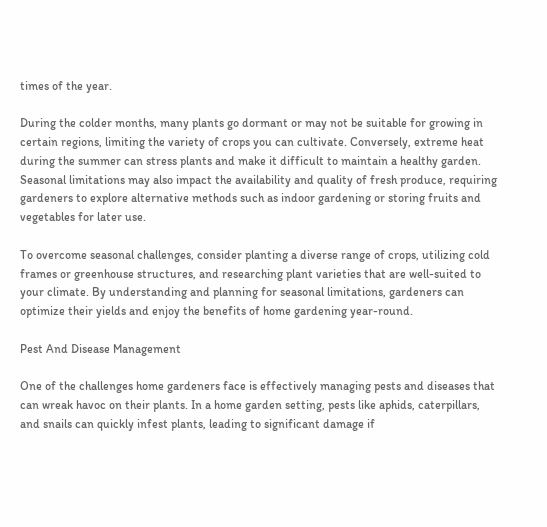times of the year.

During the colder months, many plants go dormant or may not be suitable for growing in certain regions, limiting the variety of crops you can cultivate. Conversely, extreme heat during the summer can stress plants and make it difficult to maintain a healthy garden. Seasonal limitations may also impact the availability and quality of fresh produce, requiring gardeners to explore alternative methods such as indoor gardening or storing fruits and vegetables for later use.

To overcome seasonal challenges, consider planting a diverse range of crops, utilizing cold frames or greenhouse structures, and researching plant varieties that are well-suited to your climate. By understanding and planning for seasonal limitations, gardeners can optimize their yields and enjoy the benefits of home gardening year-round.

Pest And Disease Management

One of the challenges home gardeners face is effectively managing pests and diseases that can wreak havoc on their plants. In a home garden setting, pests like aphids, caterpillars, and snails can quickly infest plants, leading to significant damage if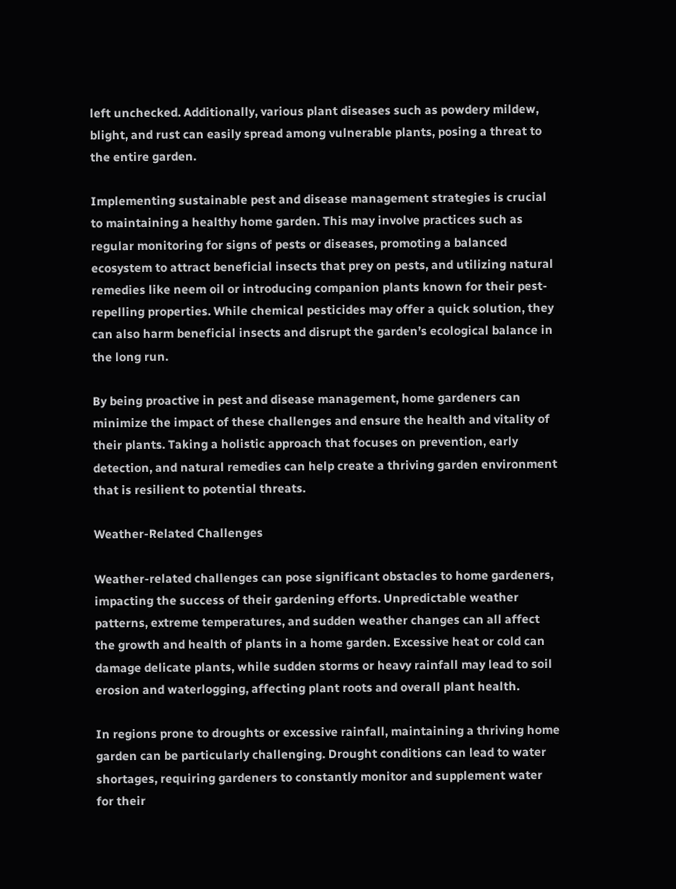left unchecked. Additionally, various plant diseases such as powdery mildew, blight, and rust can easily spread among vulnerable plants, posing a threat to the entire garden.

Implementing sustainable pest and disease management strategies is crucial to maintaining a healthy home garden. This may involve practices such as regular monitoring for signs of pests or diseases, promoting a balanced ecosystem to attract beneficial insects that prey on pests, and utilizing natural remedies like neem oil or introducing companion plants known for their pest-repelling properties. While chemical pesticides may offer a quick solution, they can also harm beneficial insects and disrupt the garden’s ecological balance in the long run.

By being proactive in pest and disease management, home gardeners can minimize the impact of these challenges and ensure the health and vitality of their plants. Taking a holistic approach that focuses on prevention, early detection, and natural remedies can help create a thriving garden environment that is resilient to potential threats.

Weather-Related Challenges

Weather-related challenges can pose significant obstacles to home gardeners, impacting the success of their gardening efforts. Unpredictable weather patterns, extreme temperatures, and sudden weather changes can all affect the growth and health of plants in a home garden. Excessive heat or cold can damage delicate plants, while sudden storms or heavy rainfall may lead to soil erosion and waterlogging, affecting plant roots and overall plant health.

In regions prone to droughts or excessive rainfall, maintaining a thriving home garden can be particularly challenging. Drought conditions can lead to water shortages, requiring gardeners to constantly monitor and supplement water for their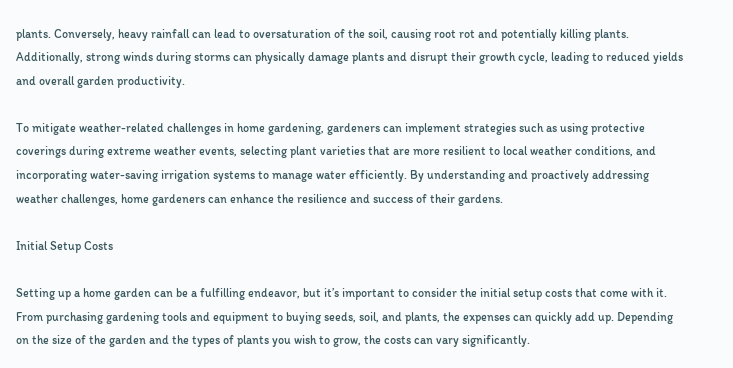plants. Conversely, heavy rainfall can lead to oversaturation of the soil, causing root rot and potentially killing plants. Additionally, strong winds during storms can physically damage plants and disrupt their growth cycle, leading to reduced yields and overall garden productivity.

To mitigate weather-related challenges in home gardening, gardeners can implement strategies such as using protective coverings during extreme weather events, selecting plant varieties that are more resilient to local weather conditions, and incorporating water-saving irrigation systems to manage water efficiently. By understanding and proactively addressing weather challenges, home gardeners can enhance the resilience and success of their gardens.

Initial Setup Costs

Setting up a home garden can be a fulfilling endeavor, but it’s important to consider the initial setup costs that come with it. From purchasing gardening tools and equipment to buying seeds, soil, and plants, the expenses can quickly add up. Depending on the size of the garden and the types of plants you wish to grow, the costs can vary significantly.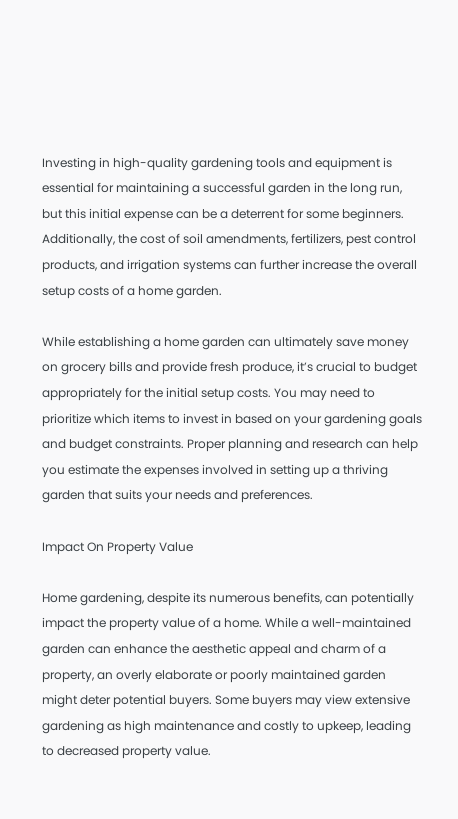Investing in high-quality gardening tools and equipment is essential for maintaining a successful garden in the long run, but this initial expense can be a deterrent for some beginners. Additionally, the cost of soil amendments, fertilizers, pest control products, and irrigation systems can further increase the overall setup costs of a home garden.

While establishing a home garden can ultimately save money on grocery bills and provide fresh produce, it’s crucial to budget appropriately for the initial setup costs. You may need to prioritize which items to invest in based on your gardening goals and budget constraints. Proper planning and research can help you estimate the expenses involved in setting up a thriving garden that suits your needs and preferences.

Impact On Property Value

Home gardening, despite its numerous benefits, can potentially impact the property value of a home. While a well-maintained garden can enhance the aesthetic appeal and charm of a property, an overly elaborate or poorly maintained garden might deter potential buyers. Some buyers may view extensive gardening as high maintenance and costly to upkeep, leading to decreased property value.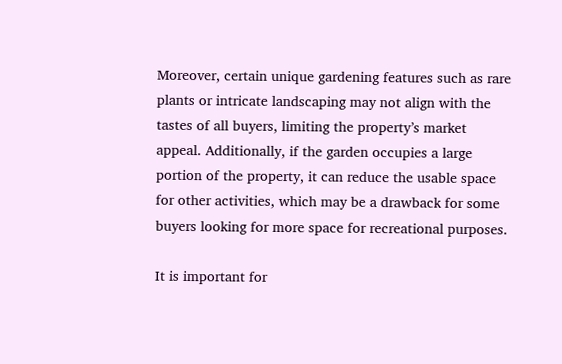Moreover, certain unique gardening features such as rare plants or intricate landscaping may not align with the tastes of all buyers, limiting the property’s market appeal. Additionally, if the garden occupies a large portion of the property, it can reduce the usable space for other activities, which may be a drawback for some buyers looking for more space for recreational purposes.

It is important for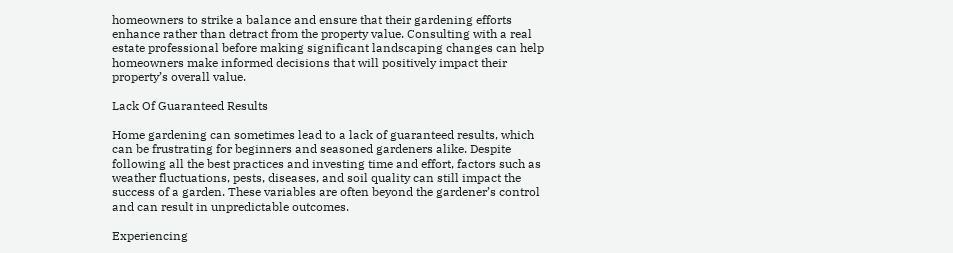homeowners to strike a balance and ensure that their gardening efforts enhance rather than detract from the property value. Consulting with a real estate professional before making significant landscaping changes can help homeowners make informed decisions that will positively impact their property’s overall value.

Lack Of Guaranteed Results

Home gardening can sometimes lead to a lack of guaranteed results, which can be frustrating for beginners and seasoned gardeners alike. Despite following all the best practices and investing time and effort, factors such as weather fluctuations, pests, diseases, and soil quality can still impact the success of a garden. These variables are often beyond the gardener’s control and can result in unpredictable outcomes.

Experiencing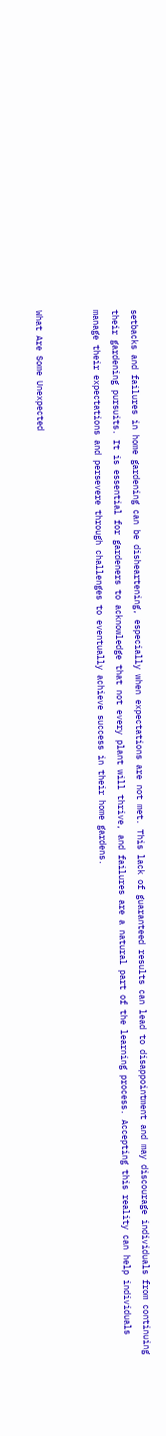setbacks and failures in home gardening can be disheartening, especially when expectations are not met. This lack of guaranteed results can lead to disappointment and may discourage individuals from continuing their gardening pursuits. It is essential for gardeners to acknowledge that not every plant will thrive, and failures are a natural part of the learning process. Accepting this reality can help individuals manage their expectations and persevere through challenges to eventually achieve success in their home gardens.


What Are Some Unexpected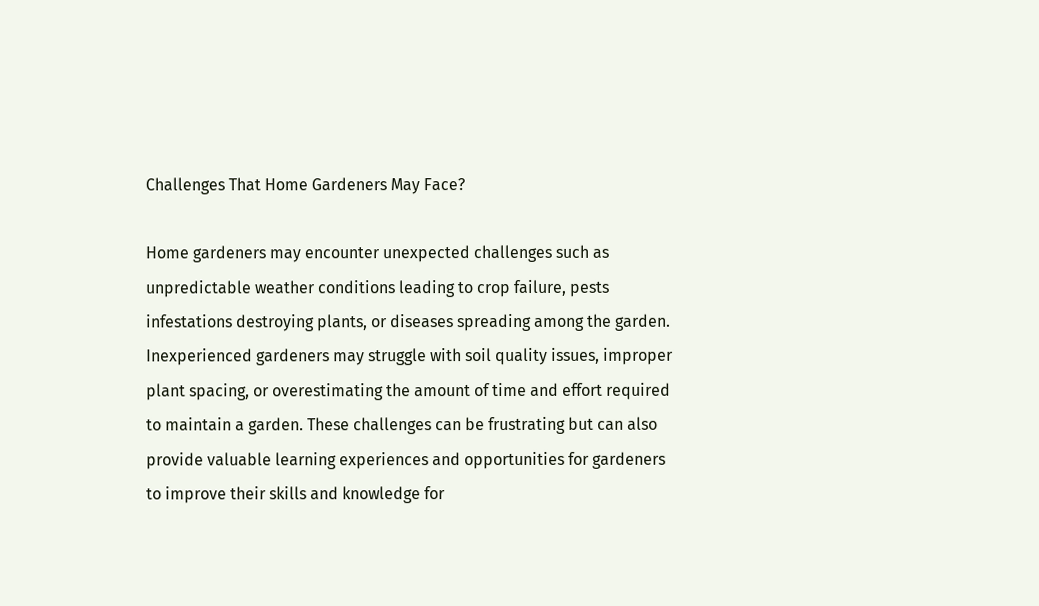Challenges That Home Gardeners May Face?

Home gardeners may encounter unexpected challenges such as unpredictable weather conditions leading to crop failure, pests infestations destroying plants, or diseases spreading among the garden. Inexperienced gardeners may struggle with soil quality issues, improper plant spacing, or overestimating the amount of time and effort required to maintain a garden. These challenges can be frustrating but can also provide valuable learning experiences and opportunities for gardeners to improve their skills and knowledge for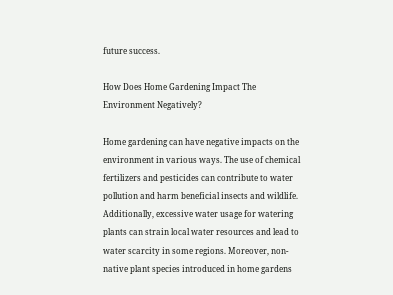future success.

How Does Home Gardening Impact The Environment Negatively?

Home gardening can have negative impacts on the environment in various ways. The use of chemical fertilizers and pesticides can contribute to water pollution and harm beneficial insects and wildlife. Additionally, excessive water usage for watering plants can strain local water resources and lead to water scarcity in some regions. Moreover, non-native plant species introduced in home gardens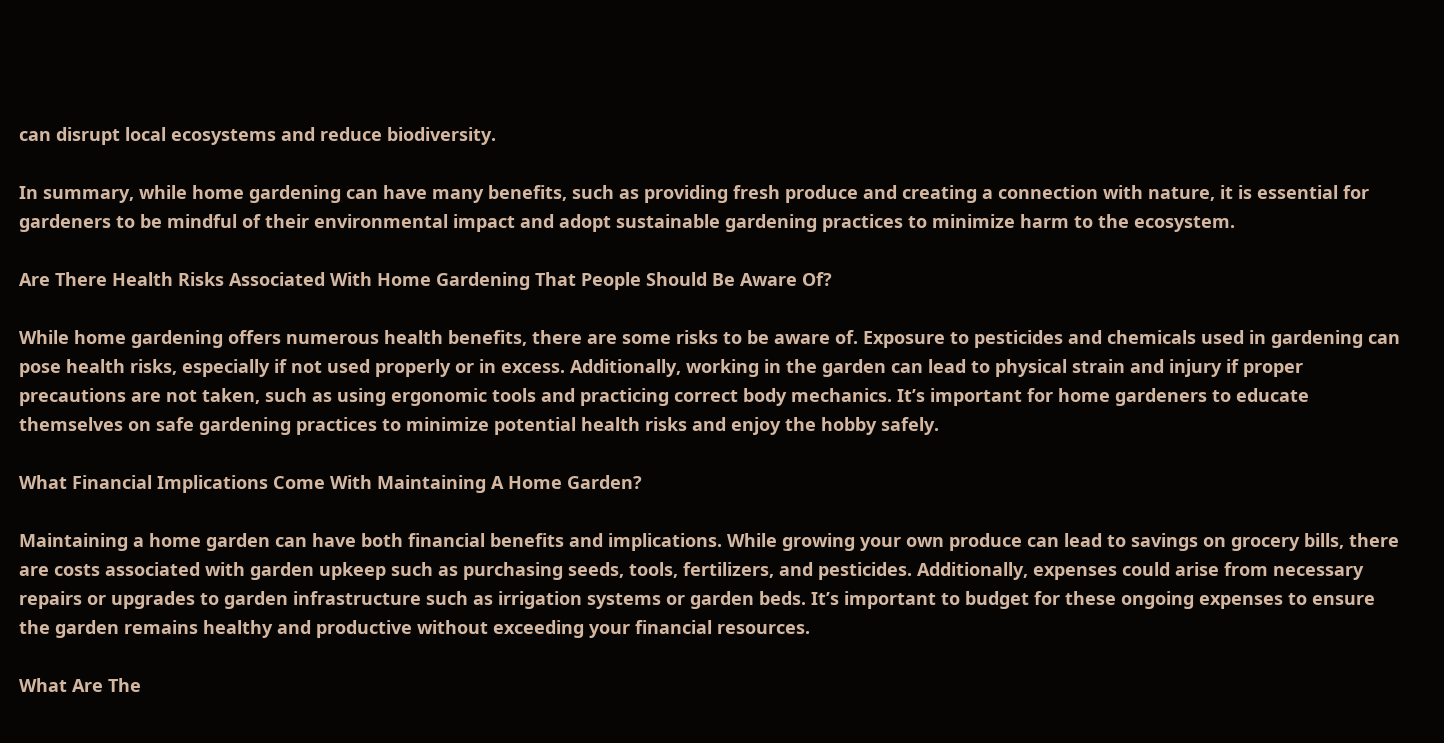can disrupt local ecosystems and reduce biodiversity.

In summary, while home gardening can have many benefits, such as providing fresh produce and creating a connection with nature, it is essential for gardeners to be mindful of their environmental impact and adopt sustainable gardening practices to minimize harm to the ecosystem.

Are There Health Risks Associated With Home Gardening That People Should Be Aware Of?

While home gardening offers numerous health benefits, there are some risks to be aware of. Exposure to pesticides and chemicals used in gardening can pose health risks, especially if not used properly or in excess. Additionally, working in the garden can lead to physical strain and injury if proper precautions are not taken, such as using ergonomic tools and practicing correct body mechanics. It’s important for home gardeners to educate themselves on safe gardening practices to minimize potential health risks and enjoy the hobby safely.

What Financial Implications Come With Maintaining A Home Garden?

Maintaining a home garden can have both financial benefits and implications. While growing your own produce can lead to savings on grocery bills, there are costs associated with garden upkeep such as purchasing seeds, tools, fertilizers, and pesticides. Additionally, expenses could arise from necessary repairs or upgrades to garden infrastructure such as irrigation systems or garden beds. It’s important to budget for these ongoing expenses to ensure the garden remains healthy and productive without exceeding your financial resources.

What Are The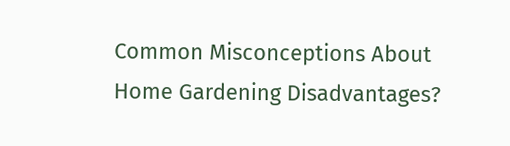Common Misconceptions About Home Gardening Disadvantages?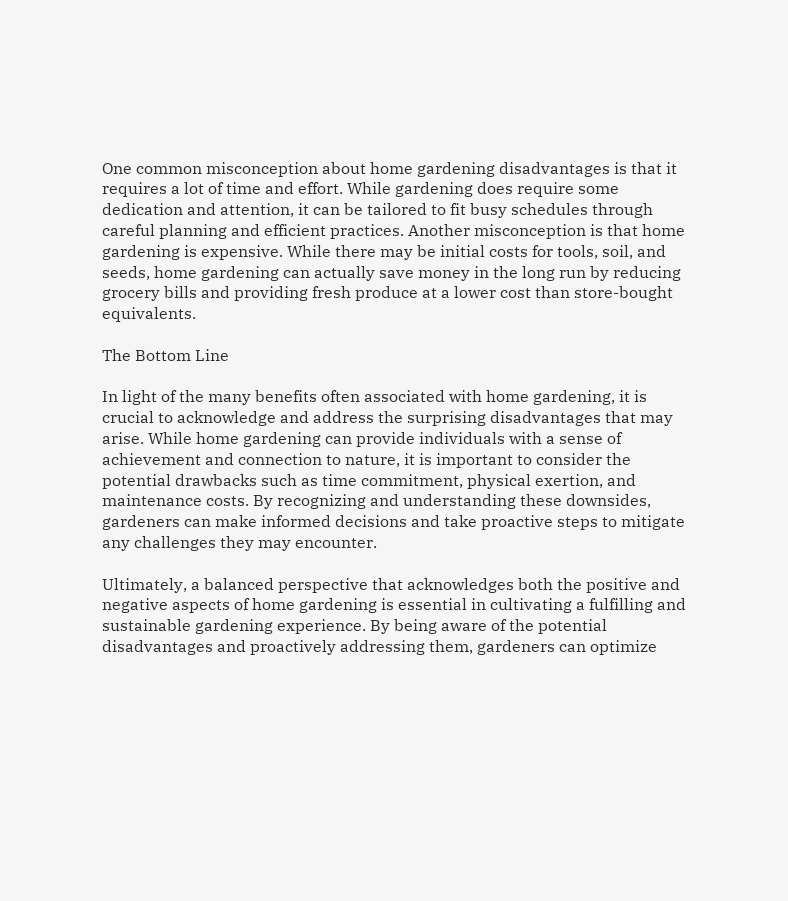One common misconception about home gardening disadvantages is that it requires a lot of time and effort. While gardening does require some dedication and attention, it can be tailored to fit busy schedules through careful planning and efficient practices. Another misconception is that home gardening is expensive. While there may be initial costs for tools, soil, and seeds, home gardening can actually save money in the long run by reducing grocery bills and providing fresh produce at a lower cost than store-bought equivalents.

The Bottom Line

In light of the many benefits often associated with home gardening, it is crucial to acknowledge and address the surprising disadvantages that may arise. While home gardening can provide individuals with a sense of achievement and connection to nature, it is important to consider the potential drawbacks such as time commitment, physical exertion, and maintenance costs. By recognizing and understanding these downsides, gardeners can make informed decisions and take proactive steps to mitigate any challenges they may encounter.

Ultimately, a balanced perspective that acknowledges both the positive and negative aspects of home gardening is essential in cultivating a fulfilling and sustainable gardening experience. By being aware of the potential disadvantages and proactively addressing them, gardeners can optimize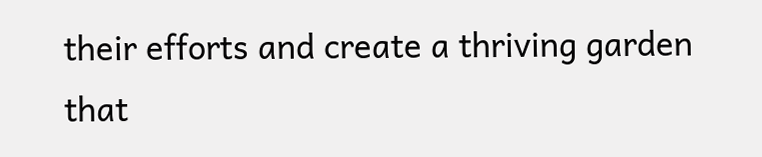their efforts and create a thriving garden that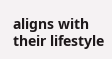aligns with their lifestyle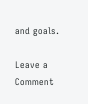and goals.

Leave a Comment